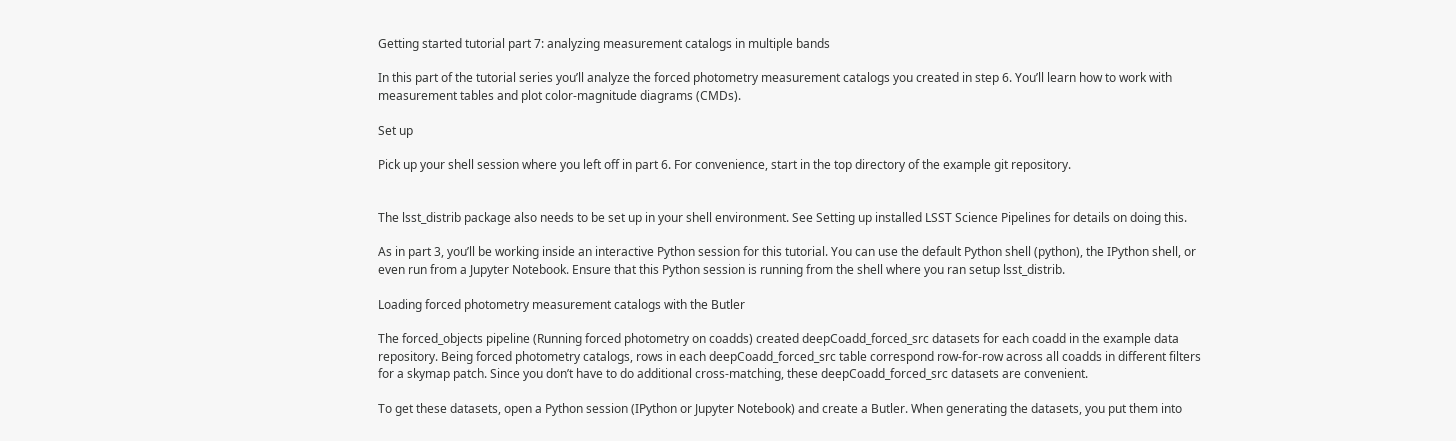Getting started tutorial part 7: analyzing measurement catalogs in multiple bands

In this part of the tutorial series you’ll analyze the forced photometry measurement catalogs you created in step 6. You’ll learn how to work with measurement tables and plot color-magnitude diagrams (CMDs).

Set up

Pick up your shell session where you left off in part 6. For convenience, start in the top directory of the example git repository.


The lsst_distrib package also needs to be set up in your shell environment. See Setting up installed LSST Science Pipelines for details on doing this.

As in part 3, you’ll be working inside an interactive Python session for this tutorial. You can use the default Python shell (python), the IPython shell, or even run from a Jupyter Notebook. Ensure that this Python session is running from the shell where you ran setup lsst_distrib.

Loading forced photometry measurement catalogs with the Butler

The forced_objects pipeline (Running forced photometry on coadds) created deepCoadd_forced_src datasets for each coadd in the example data repository. Being forced photometry catalogs, rows in each deepCoadd_forced_src table correspond row-for-row across all coadds in different filters for a skymap patch. Since you don’t have to do additional cross-matching, these deepCoadd_forced_src datasets are convenient.

To get these datasets, open a Python session (IPython or Jupyter Notebook) and create a Butler. When generating the datasets, you put them into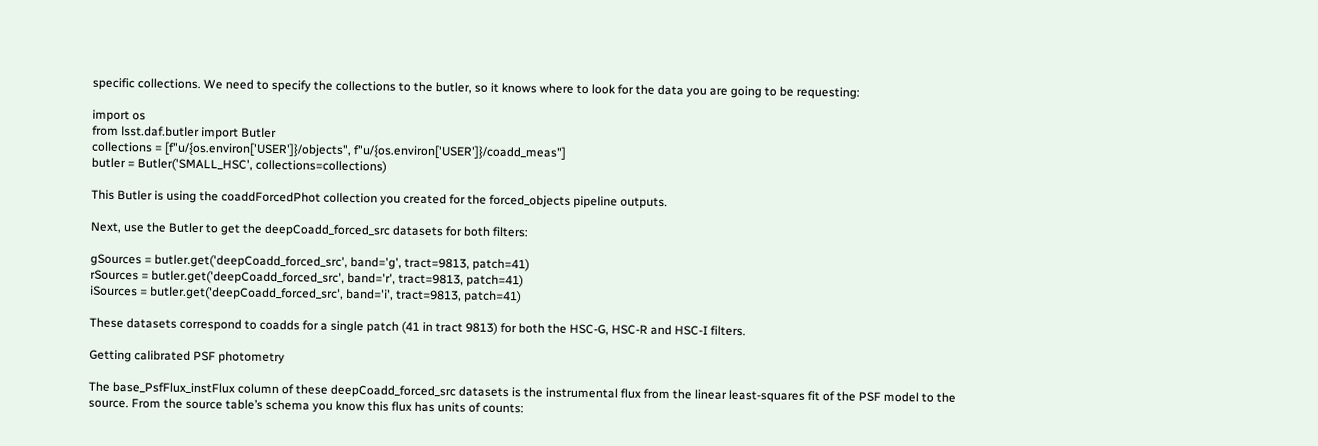specific collections. We need to specify the collections to the butler, so it knows where to look for the data you are going to be requesting:

import os
from lsst.daf.butler import Butler
collections = [f"u/{os.environ['USER']}/objects", f"u/{os.environ['USER']}/coadd_meas"]
butler = Butler('SMALL_HSC', collections=collections)

This Butler is using the coaddForcedPhot collection you created for the forced_objects pipeline outputs.

Next, use the Butler to get the deepCoadd_forced_src datasets for both filters:

gSources = butler.get('deepCoadd_forced_src', band='g', tract=9813, patch=41)
rSources = butler.get('deepCoadd_forced_src', band='r', tract=9813, patch=41)
iSources = butler.get('deepCoadd_forced_src', band='i', tract=9813, patch=41)

These datasets correspond to coadds for a single patch (41 in tract 9813) for both the HSC-G, HSC-R and HSC-I filters.

Getting calibrated PSF photometry

The base_PsfFlux_instFlux column of these deepCoadd_forced_src datasets is the instrumental flux from the linear least-squares fit of the PSF model to the source. From the source table’s schema you know this flux has units of counts: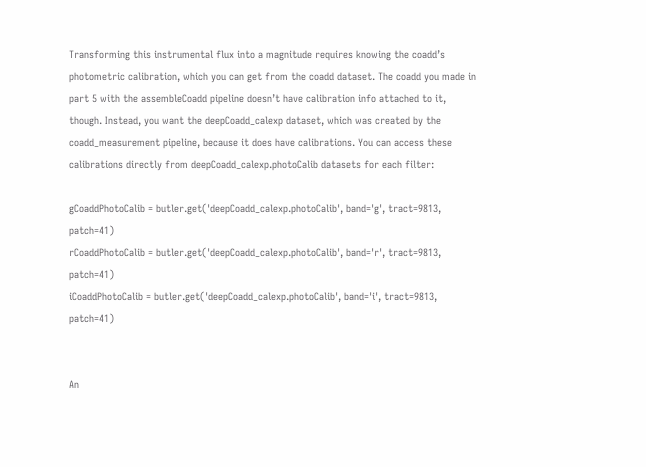Transforming this instrumental flux into a magnitude requires knowing the coadd’s photometric calibration, which you can get from the coadd dataset. The coadd you made in part 5 with the assembleCoadd pipeline doesn’t have calibration info attached to it, though. Instead, you want the deepCoadd_calexp dataset, which was created by the coadd_measurement pipeline, because it does have calibrations. You can access these calibrations directly from deepCoadd_calexp.photoCalib datasets for each filter:

gCoaddPhotoCalib = butler.get('deepCoadd_calexp.photoCalib', band='g', tract=9813, patch=41)
rCoaddPhotoCalib = butler.get('deepCoadd_calexp.photoCalib', band='r', tract=9813, patch=41)
iCoaddPhotoCalib = butler.get('deepCoadd_calexp.photoCalib', band='i', tract=9813, patch=41)


An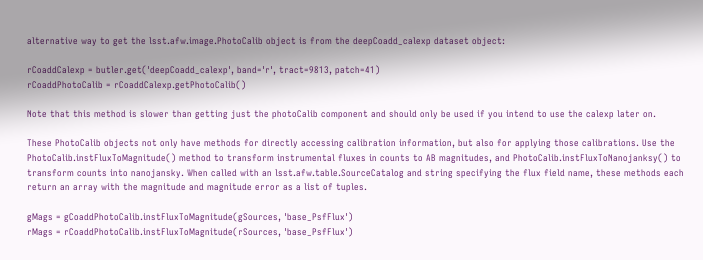alternative way to get the lsst.afw.image.PhotoCalib object is from the deepCoadd_calexp dataset object:

rCoaddCalexp = butler.get('deepCoadd_calexp', band='r', tract=9813, patch=41)
rCoaddPhotoCalib = rCoaddCalexp.getPhotoCalib()

Note that this method is slower than getting just the photoCalib component and should only be used if you intend to use the calexp later on.

These PhotoCalib objects not only have methods for directly accessing calibration information, but also for applying those calibrations. Use the PhotoCalib.instFluxToMagnitude() method to transform instrumental fluxes in counts to AB magnitudes, and PhotoCalib.instFluxToNanojanksy() to transform counts into nanojansky. When called with an lsst.afw.table.SourceCatalog and string specifying the flux field name, these methods each return an array with the magnitude and magnitude error as a list of tuples.

gMags = gCoaddPhotoCalib.instFluxToMagnitude(gSources, 'base_PsfFlux')
rMags = rCoaddPhotoCalib.instFluxToMagnitude(rSources, 'base_PsfFlux')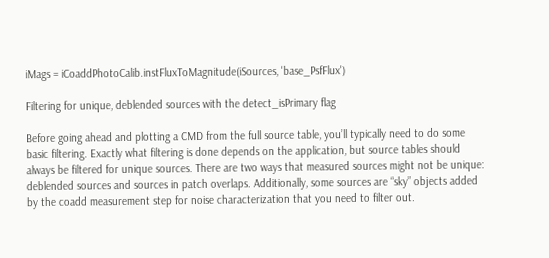iMags = iCoaddPhotoCalib.instFluxToMagnitude(iSources, 'base_PsfFlux')

Filtering for unique, deblended sources with the detect_isPrimary flag

Before going ahead and plotting a CMD from the full source table, you’ll typically need to do some basic filtering. Exactly what filtering is done depends on the application, but source tables should always be filtered for unique sources. There are two ways that measured sources might not be unique: deblended sources and sources in patch overlaps. Additionally, some sources are “sky” objects added by the coadd measurement step for noise characterization that you need to filter out.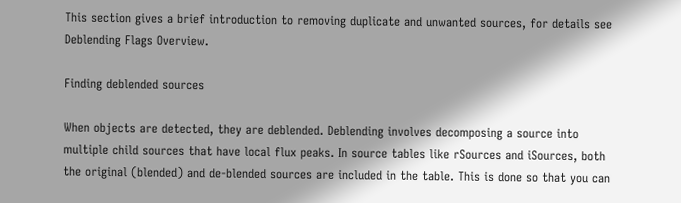This section gives a brief introduction to removing duplicate and unwanted sources, for details see Deblending Flags Overview.

Finding deblended sources

When objects are detected, they are deblended. Deblending involves decomposing a source into multiple child sources that have local flux peaks. In source tables like rSources and iSources, both the original (blended) and de-blended sources are included in the table. This is done so that you can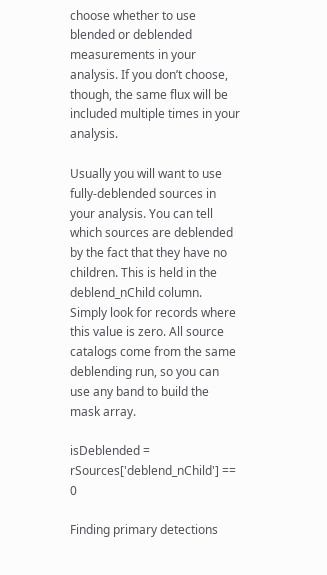choose whether to use blended or deblended measurements in your analysis. If you don’t choose, though, the same flux will be included multiple times in your analysis.

Usually you will want to use fully-deblended sources in your analysis. You can tell which sources are deblended by the fact that they have no children. This is held in the deblend_nChild column. Simply look for records where this value is zero. All source catalogs come from the same deblending run, so you can use any band to build the mask array.

isDeblended = rSources['deblend_nChild'] == 0

Finding primary detections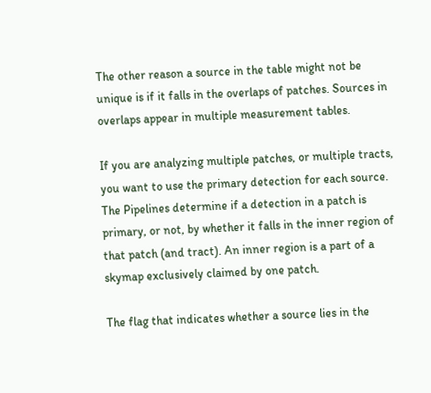The other reason a source in the table might not be unique is if it falls in the overlaps of patches. Sources in overlaps appear in multiple measurement tables.

If you are analyzing multiple patches, or multiple tracts, you want to use the primary detection for each source. The Pipelines determine if a detection in a patch is primary, or not, by whether it falls in the inner region of that patch (and tract). An inner region is a part of a skymap exclusively claimed by one patch.

The flag that indicates whether a source lies in the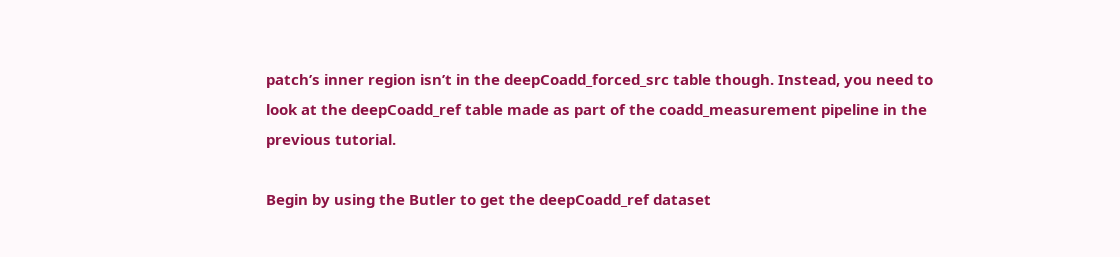patch’s inner region isn’t in the deepCoadd_forced_src table though. Instead, you need to look at the deepCoadd_ref table made as part of the coadd_measurement pipeline in the previous tutorial.

Begin by using the Butler to get the deepCoadd_ref dataset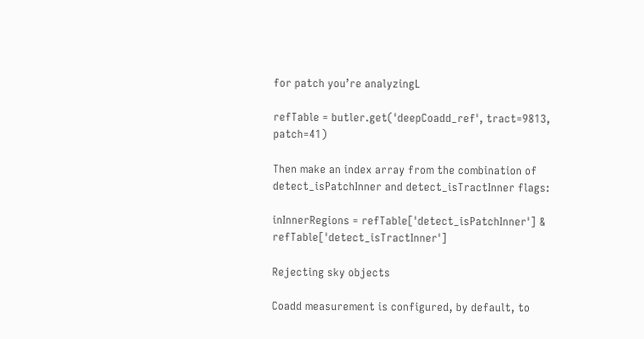for patch you’re analyzingL

refTable = butler.get('deepCoadd_ref', tract=9813, patch=41)

Then make an index array from the combination of detect_isPatchInner and detect_isTractInner flags:

inInnerRegions = refTable['detect_isPatchInner'] & refTable['detect_isTractInner']

Rejecting sky objects

Coadd measurement is configured, by default, to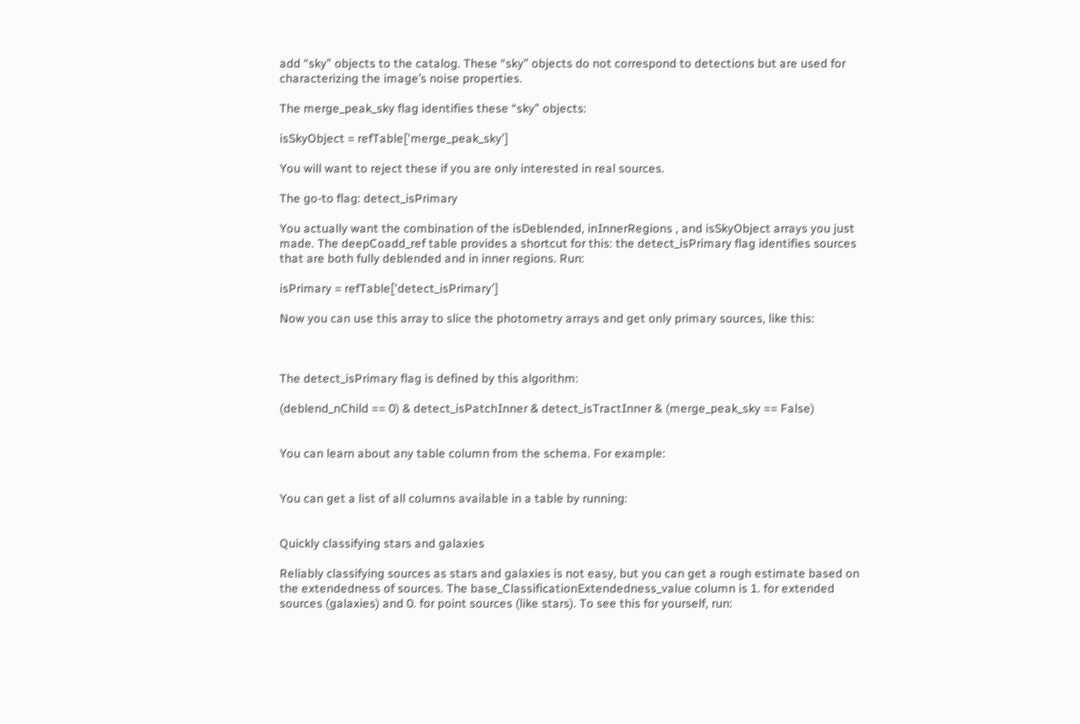add “sky” objects to the catalog. These “sky” objects do not correspond to detections but are used for characterizing the image’s noise properties.

The merge_peak_sky flag identifies these “sky” objects:

isSkyObject = refTable['merge_peak_sky']

You will want to reject these if you are only interested in real sources.

The go-to flag: detect_isPrimary

You actually want the combination of the isDeblended, inInnerRegions , and isSkyObject arrays you just made. The deepCoadd_ref table provides a shortcut for this: the detect_isPrimary flag identifies sources that are both fully deblended and in inner regions. Run:

isPrimary = refTable['detect_isPrimary']

Now you can use this array to slice the photometry arrays and get only primary sources, like this:



The detect_isPrimary flag is defined by this algorithm:

(deblend_nChild == 0) & detect_isPatchInner & detect_isTractInner & (merge_peak_sky == False)


You can learn about any table column from the schema. For example:


You can get a list of all columns available in a table by running:


Quickly classifying stars and galaxies

Reliably classifying sources as stars and galaxies is not easy, but you can get a rough estimate based on the extendedness of sources. The base_ClassificationExtendedness_value column is 1. for extended sources (galaxies) and 0. for point sources (like stars). To see this for yourself, run: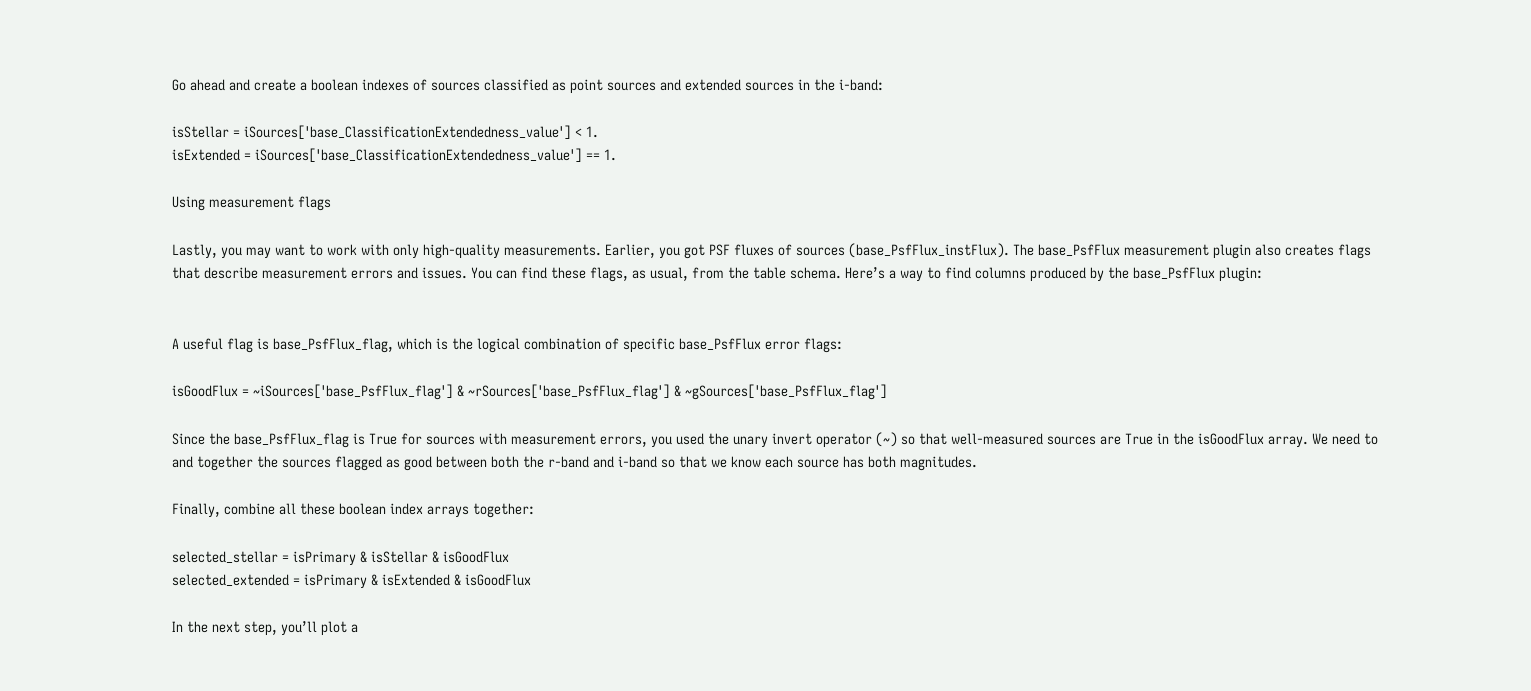Go ahead and create a boolean indexes of sources classified as point sources and extended sources in the i-band:

isStellar = iSources['base_ClassificationExtendedness_value'] < 1.
isExtended = iSources['base_ClassificationExtendedness_value'] == 1.

Using measurement flags

Lastly, you may want to work with only high-quality measurements. Earlier, you got PSF fluxes of sources (base_PsfFlux_instFlux). The base_PsfFlux measurement plugin also creates flags that describe measurement errors and issues. You can find these flags, as usual, from the table schema. Here’s a way to find columns produced by the base_PsfFlux plugin:


A useful flag is base_PsfFlux_flag, which is the logical combination of specific base_PsfFlux error flags:

isGoodFlux = ~iSources['base_PsfFlux_flag'] & ~rSources['base_PsfFlux_flag'] & ~gSources['base_PsfFlux_flag']

Since the base_PsfFlux_flag is True for sources with measurement errors, you used the unary invert operator (~) so that well-measured sources are True in the isGoodFlux array. We need to and together the sources flagged as good between both the r-band and i-band so that we know each source has both magnitudes.

Finally, combine all these boolean index arrays together:

selected_stellar = isPrimary & isStellar & isGoodFlux
selected_extended = isPrimary & isExtended & isGoodFlux

In the next step, you’ll plot a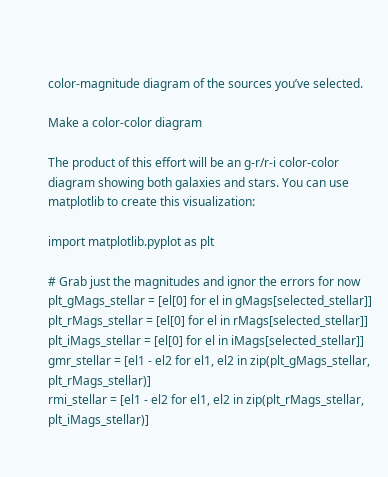color-magnitude diagram of the sources you’ve selected.

Make a color-color diagram

The product of this effort will be an g-r/r-i color-color diagram showing both galaxies and stars. You can use matplotlib to create this visualization:

import matplotlib.pyplot as plt

# Grab just the magnitudes and ignor the errors for now
plt_gMags_stellar = [el[0] for el in gMags[selected_stellar]]
plt_rMags_stellar = [el[0] for el in rMags[selected_stellar]]
plt_iMags_stellar = [el[0] for el in iMags[selected_stellar]]
gmr_stellar = [el1 - el2 for el1, el2 in zip(plt_gMags_stellar, plt_rMags_stellar)]
rmi_stellar = [el1 - el2 for el1, el2 in zip(plt_rMags_stellar, plt_iMags_stellar)]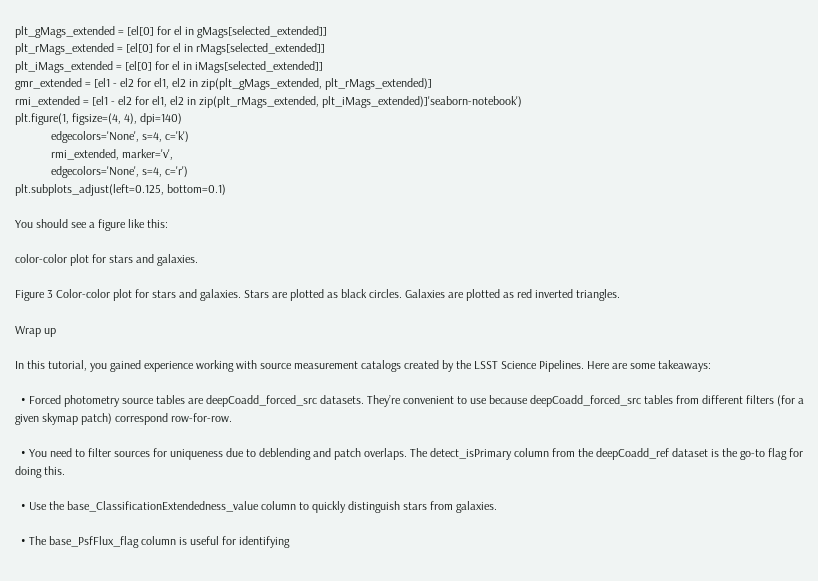plt_gMags_extended = [el[0] for el in gMags[selected_extended]]
plt_rMags_extended = [el[0] for el in rMags[selected_extended]]
plt_iMags_extended = [el[0] for el in iMags[selected_extended]]
gmr_extended = [el1 - el2 for el1, el2 in zip(plt_gMags_extended, plt_rMags_extended)]
rmi_extended = [el1 - el2 for el1, el2 in zip(plt_rMags_extended, plt_iMags_extended)]'seaborn-notebook')
plt.figure(1, figsize=(4, 4), dpi=140)
            edgecolors='None', s=4, c='k')
            rmi_extended, marker='v',
            edgecolors='None', s=4, c='r')
plt.subplots_adjust(left=0.125, bottom=0.1)

You should see a figure like this:

color-color plot for stars and galaxies.

Figure 3 Color-color plot for stars and galaxies. Stars are plotted as black circles. Galaxies are plotted as red inverted triangles.

Wrap up

In this tutorial, you gained experience working with source measurement catalogs created by the LSST Science Pipelines. Here are some takeaways:

  • Forced photometry source tables are deepCoadd_forced_src datasets. They’re convenient to use because deepCoadd_forced_src tables from different filters (for a given skymap patch) correspond row-for-row.

  • You need to filter sources for uniqueness due to deblending and patch overlaps. The detect_isPrimary column from the deepCoadd_ref dataset is the go-to flag for doing this.

  • Use the base_ClassificationExtendedness_value column to quickly distinguish stars from galaxies.

  • The base_PsfFlux_flag column is useful for identifying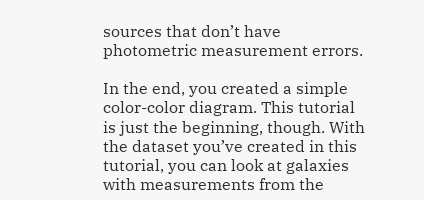sources that don’t have photometric measurement errors.

In the end, you created a simple color-color diagram. This tutorial is just the beginning, though. With the dataset you’ve created in this tutorial, you can look at galaxies with measurements from the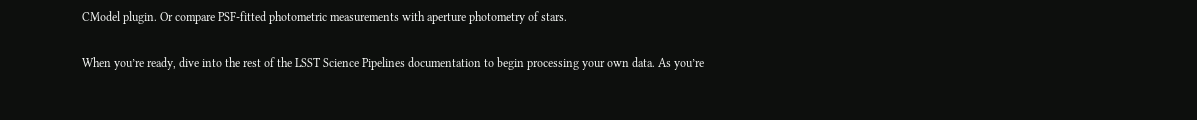CModel plugin. Or compare PSF-fitted photometric measurements with aperture photometry of stars.

When you’re ready, dive into the rest of the LSST Science Pipelines documentation to begin processing your own data. As you’re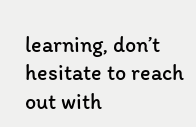learning, don’t hesitate to reach out with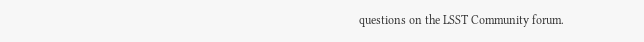questions on the LSST Community forum.